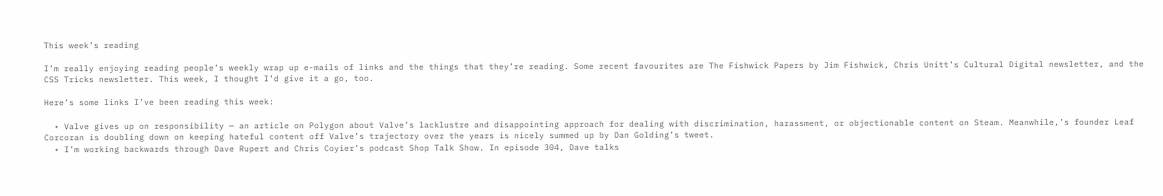This week’s reading

I’m really enjoying reading people’s weekly wrap up e-mails of links and the things that they’re reading. Some recent favourites are The Fishwick Papers by Jim Fishwick, Chris Unitt’s Cultural Digital newsletter, and the CSS Tricks newsletter. This week, I thought I’d give it a go, too.

Here’s some links I’ve been reading this week:

  • Valve gives up on responsibility — an article on Polygon about Valve’s lacklustre and disappointing approach for dealing with discrimination, harassment, or objectionable content on Steam. Meanwhile,’s founder Leaf Corcoran is doubling down on keeping hateful content off Valve’s trajectory over the years is nicely summed up by Dan Golding’s tweet.
  • I’m working backwards through Dave Rupert and Chris Coyier’s podcast Shop Talk Show. In episode 304, Dave talks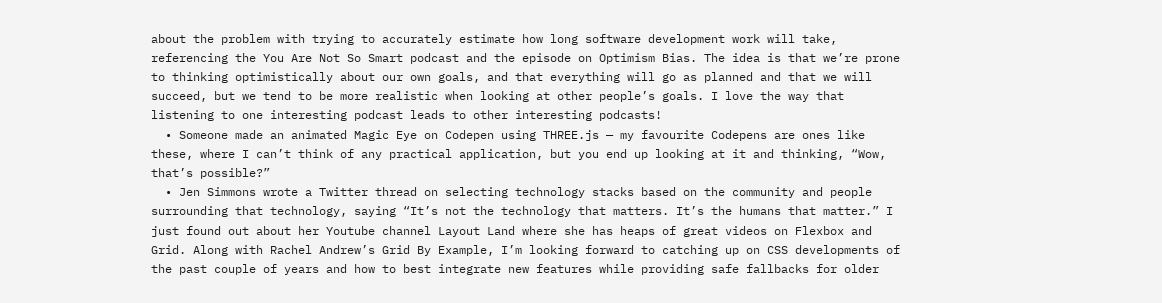about the problem with trying to accurately estimate how long software development work will take, referencing the You Are Not So Smart podcast and the episode on Optimism Bias. The idea is that we’re prone to thinking optimistically about our own goals, and that everything will go as planned and that we will succeed, but we tend to be more realistic when looking at other people’s goals. I love the way that listening to one interesting podcast leads to other interesting podcasts!
  • Someone made an animated Magic Eye on Codepen using THREE.js — my favourite Codepens are ones like these, where I can’t think of any practical application, but you end up looking at it and thinking, “Wow, that’s possible?”
  • Jen Simmons wrote a Twitter thread on selecting technology stacks based on the community and people surrounding that technology, saying “It’s not the technology that matters. It’s the humans that matter.” I just found out about her Youtube channel Layout Land where she has heaps of great videos on Flexbox and Grid. Along with Rachel Andrew’s Grid By Example, I’m looking forward to catching up on CSS developments of the past couple of years and how to best integrate new features while providing safe fallbacks for older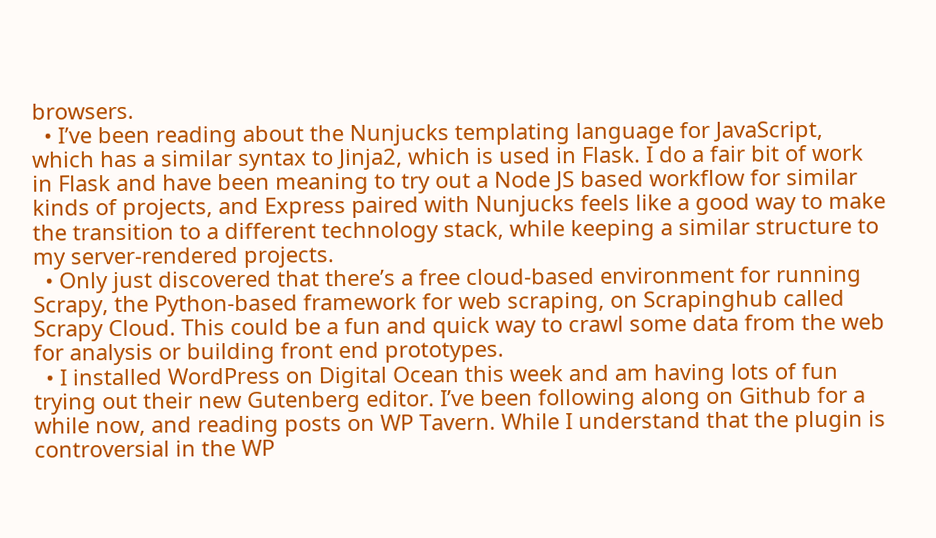browsers.
  • I’ve been reading about the Nunjucks templating language for JavaScript, which has a similar syntax to Jinja2, which is used in Flask. I do a fair bit of work in Flask and have been meaning to try out a Node JS based workflow for similar kinds of projects, and Express paired with Nunjucks feels like a good way to make the transition to a different technology stack, while keeping a similar structure to my server-rendered projects.
  • Only just discovered that there’s a free cloud-based environment for running Scrapy, the Python-based framework for web scraping, on Scrapinghub called Scrapy Cloud. This could be a fun and quick way to crawl some data from the web for analysis or building front end prototypes.
  • I installed WordPress on Digital Ocean this week and am having lots of fun trying out their new Gutenberg editor. I’ve been following along on Github for a while now, and reading posts on WP Tavern. While I understand that the plugin is controversial in the WP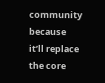community because it’ll replace the core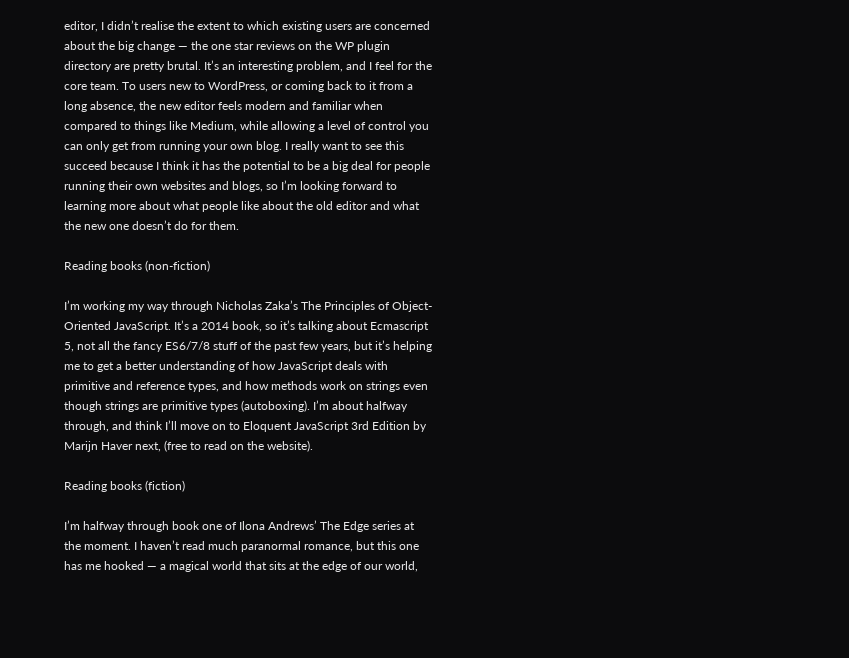editor, I didn’t realise the extent to which existing users are concerned about the big change — the one star reviews on the WP plugin directory are pretty brutal. It’s an interesting problem, and I feel for the core team. To users new to WordPress, or coming back to it from a long absence, the new editor feels modern and familiar when compared to things like Medium, while allowing a level of control you can only get from running your own blog. I really want to see this succeed because I think it has the potential to be a big deal for people running their own websites and blogs, so I’m looking forward to learning more about what people like about the old editor and what the new one doesn’t do for them.

Reading books (non-fiction)

I’m working my way through Nicholas Zaka’s The Principles of Object-Oriented JavaScript. It’s a 2014 book, so it’s talking about Ecmascript 5, not all the fancy ES6/7/8 stuff of the past few years, but it’s helping me to get a better understanding of how JavaScript deals with primitive and reference types, and how methods work on strings even though strings are primitive types (autoboxing). I’m about halfway through, and think I’ll move on to Eloquent JavaScript 3rd Edition by Marijn Haver next, (free to read on the website).

Reading books (fiction)

I’m halfway through book one of Ilona Andrews’ The Edge series at the moment. I haven’t read much paranormal romance, but this one has me hooked — a magical world that sits at the edge of our world,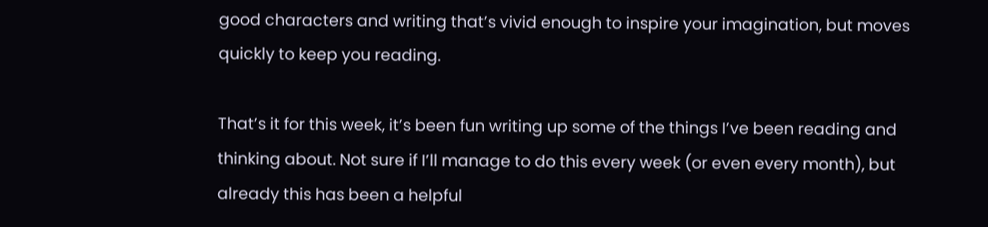good characters and writing that’s vivid enough to inspire your imagination, but moves quickly to keep you reading.

That’s it for this week, it’s been fun writing up some of the things I’ve been reading and thinking about. Not sure if I’ll manage to do this every week (or even every month), but already this has been a helpful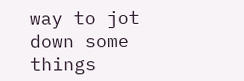way to jot down some things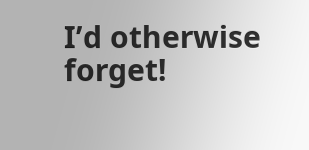I’d otherwise forget!